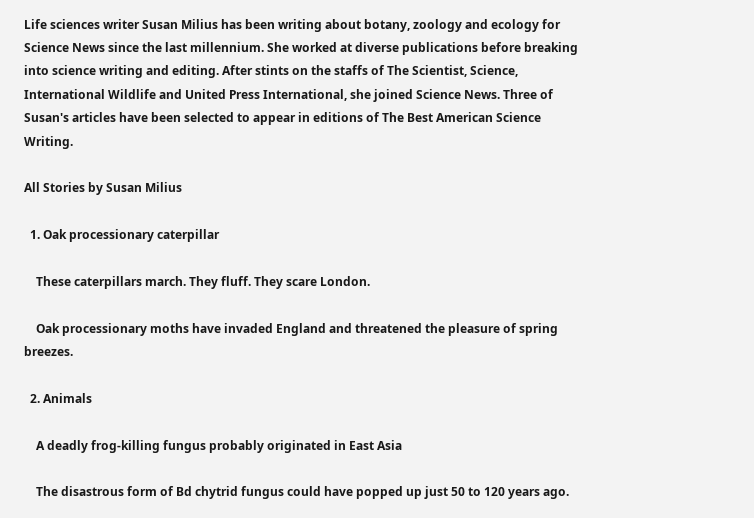Life sciences writer Susan Milius has been writing about botany, zoology and ecology for Science News since the last millennium. She worked at diverse publications before breaking into science writing and editing. After stints on the staffs of The Scientist, Science, International Wildlife and United Press International, she joined Science News. Three of Susan's articles have been selected to appear in editions of The Best American Science Writing.

All Stories by Susan Milius

  1. Oak processionary caterpillar

    These caterpillars march. They fluff. They scare London.

    Oak processionary moths have invaded England and threatened the pleasure of spring breezes.

  2. Animals

    A deadly frog-killing fungus probably originated in East Asia

    The disastrous form of Bd chytrid fungus could have popped up just 50 to 120 years ago.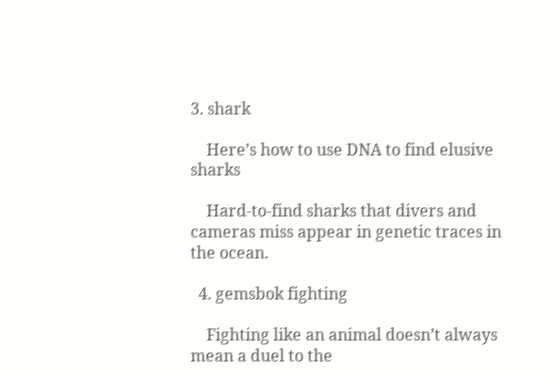3. shark

    Here’s how to use DNA to find elusive sharks

    Hard-to-find sharks that divers and cameras miss appear in genetic traces in the ocean.

  4. gemsbok fighting

    Fighting like an animal doesn’t always mean a duel to the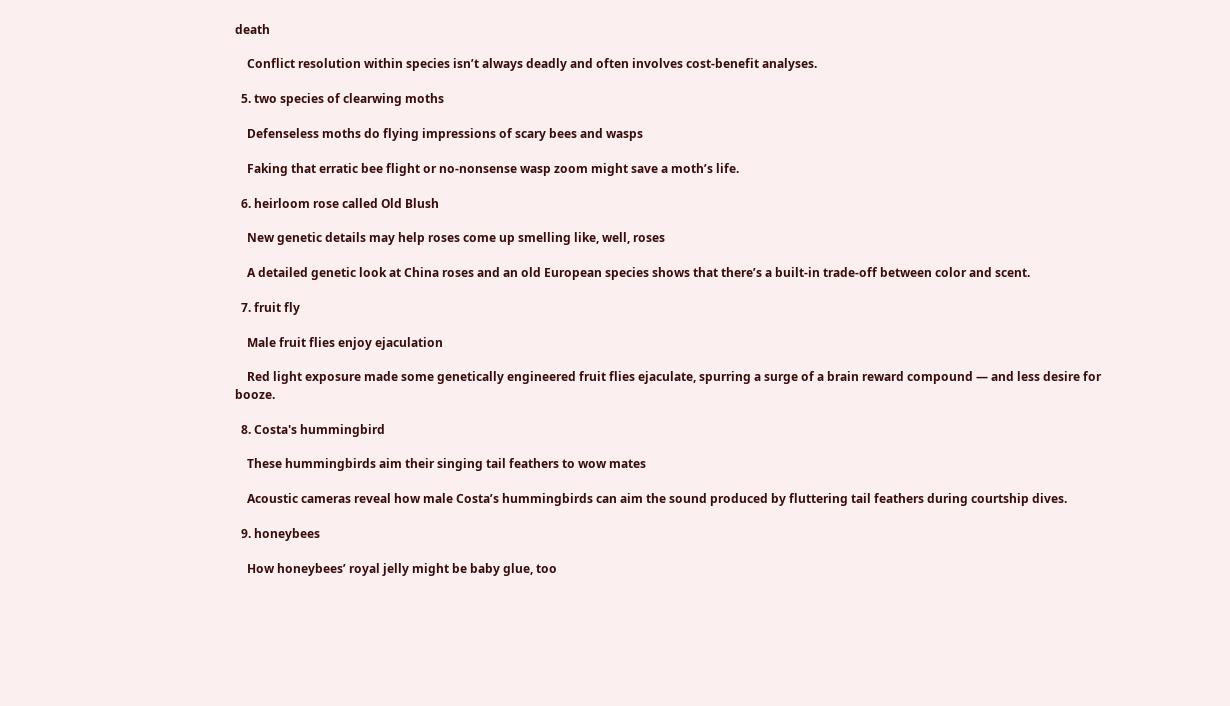death

    Conflict resolution within species isn’t always deadly and often involves cost-benefit analyses.

  5. two species of clearwing moths

    Defenseless moths do flying impressions of scary bees and wasps

    Faking that erratic bee flight or no-nonsense wasp zoom might save a moth’s life.

  6. heirloom rose called Old Blush

    New genetic details may help roses come up smelling like, well, roses

    A detailed genetic look at China roses and an old European species shows that there’s a built-in trade-off between color and scent.

  7. fruit fly

    Male fruit flies enjoy ejaculation

    Red light exposure made some genetically engineered fruit flies ejaculate, spurring a surge of a brain reward compound — and less desire for booze.

  8. Costa's hummingbird

    These hummingbirds aim their singing tail feathers to wow mates

    Acoustic cameras reveal how male Costa’s hummingbirds can aim the sound produced by fluttering tail feathers during courtship dives.

  9. honeybees

    How honeybees’ royal jelly might be baby glue, too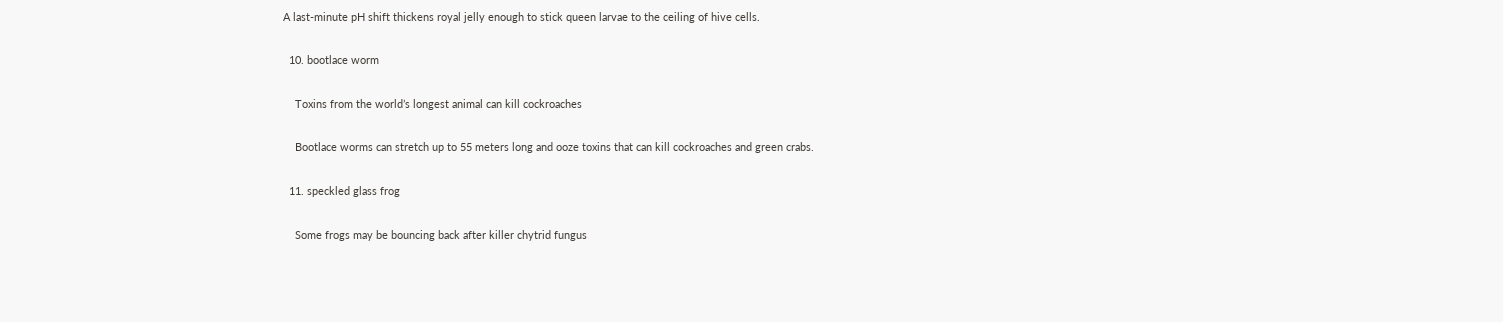A last-minute pH shift thickens royal jelly enough to stick queen larvae to the ceiling of hive cells.

  10. bootlace worm

    Toxins from the world’s longest animal can kill cockroaches

    Bootlace worms can stretch up to 55 meters long and ooze toxins that can kill cockroaches and green crabs.

  11. speckled glass frog

    Some frogs may be bouncing back after killer chytrid fungus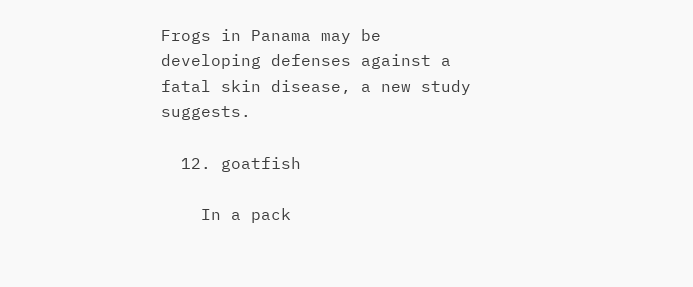Frogs in Panama may be developing defenses against a fatal skin disease, a new study suggests.

  12. goatfish

    In a pack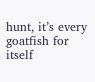hunt, it’s every goatfish for itself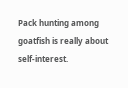Pack hunting among goatfish is really about self-interest.